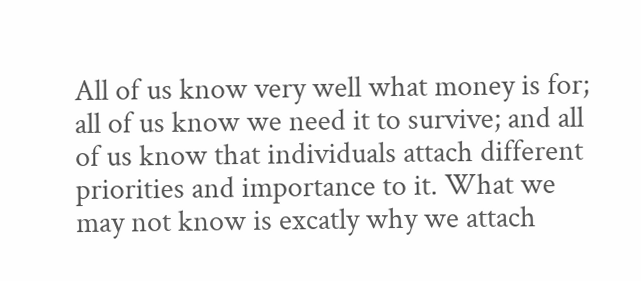All of us know very well what money is for; all of us know we need it to survive; and all of us know that individuals attach different priorities and importance to it. What we may not know is excatly why we attach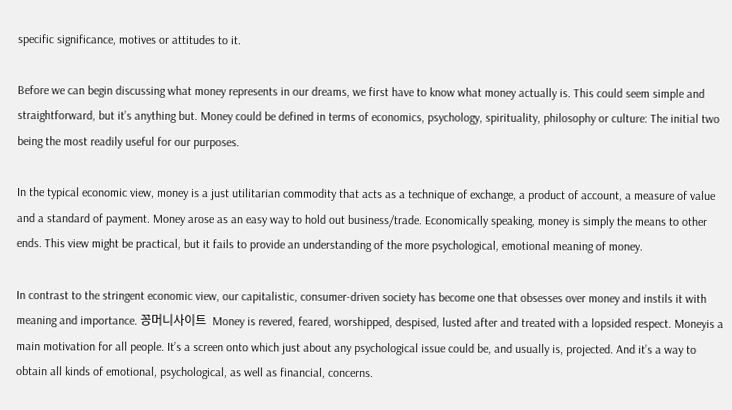specific significance, motives or attitudes to it.

Before we can begin discussing what money represents in our dreams, we first have to know what money actually is. This could seem simple and straightforward, but it’s anything but. Money could be defined in terms of economics, psychology, spirituality, philosophy or culture: The initial two being the most readily useful for our purposes.

In the typical economic view, money is a just utilitarian commodity that acts as a technique of exchange, a product of account, a measure of value and a standard of payment. Money arose as an easy way to hold out business/trade. Economically speaking, money is simply the means to other ends. This view might be practical, but it fails to provide an understanding of the more psychological, emotional meaning of money.

In contrast to the stringent economic view, our capitalistic, consumer-driven society has become one that obsesses over money and instils it with meaning and importance. 꽁머니사이트  Money is revered, feared, worshipped, despised, lusted after and treated with a lopsided respect. Moneyis a main motivation for all people. It’s a screen onto which just about any psychological issue could be, and usually is, projected. And it’s a way to obtain all kinds of emotional, psychological, as well as financial, concerns.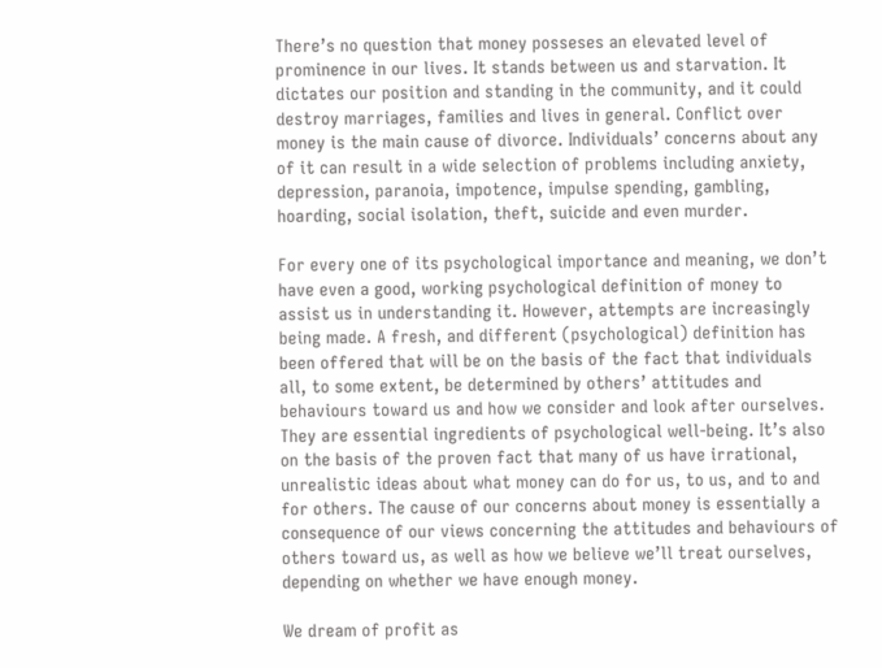There’s no question that money posseses an elevated level of prominence in our lives. It stands between us and starvation. It dictates our position and standing in the community, and it could destroy marriages, families and lives in general. Conflict over money is the main cause of divorce. Individuals’ concerns about any of it can result in a wide selection of problems including anxiety, depression, paranoia, impotence, impulse spending, gambling, hoarding, social isolation, theft, suicide and even murder.

For every one of its psychological importance and meaning, we don’t have even a good, working psychological definition of money to assist us in understanding it. However, attempts are increasingly being made. A fresh, and different (psychological) definition has been offered that will be on the basis of the fact that individuals all, to some extent, be determined by others’ attitudes and behaviours toward us and how we consider and look after ourselves. They are essential ingredients of psychological well-being. It’s also on the basis of the proven fact that many of us have irrational, unrealistic ideas about what money can do for us, to us, and to and for others. The cause of our concerns about money is essentially a consequence of our views concerning the attitudes and behaviours of others toward us, as well as how we believe we’ll treat ourselves, depending on whether we have enough money.

We dream of profit as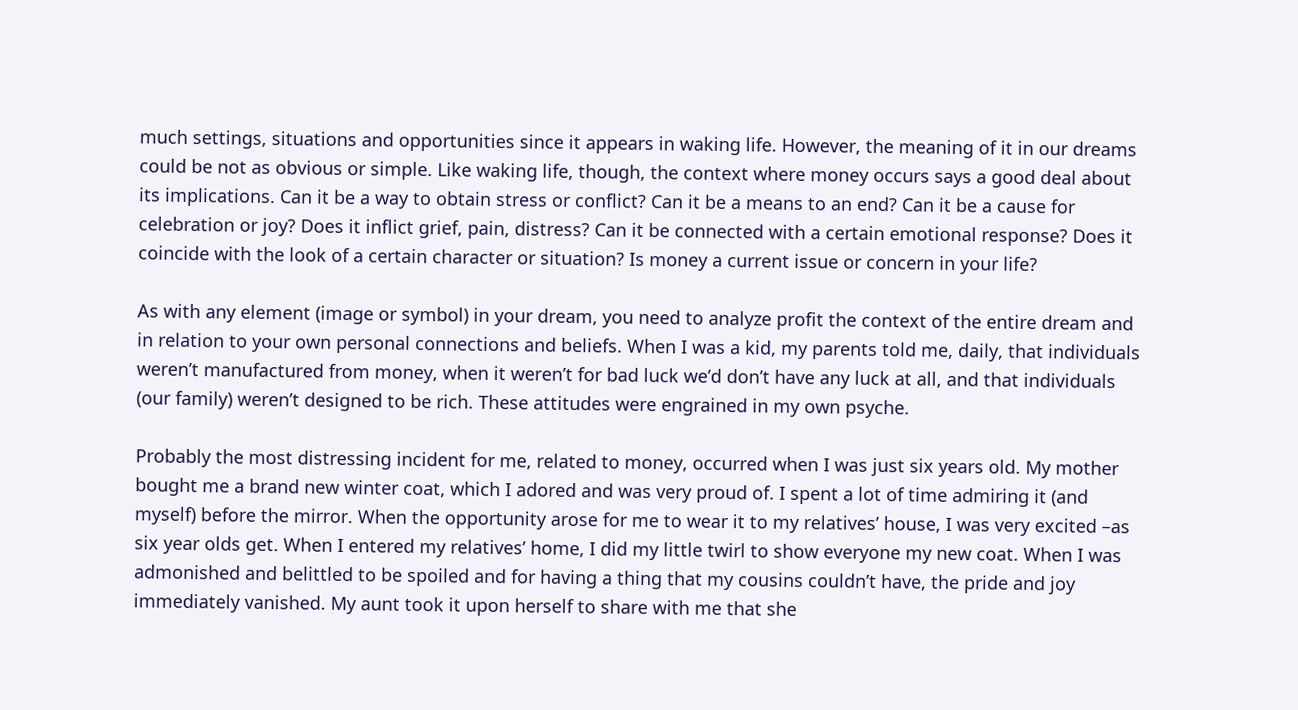much settings, situations and opportunities since it appears in waking life. However, the meaning of it in our dreams could be not as obvious or simple. Like waking life, though, the context where money occurs says a good deal about its implications. Can it be a way to obtain stress or conflict? Can it be a means to an end? Can it be a cause for celebration or joy? Does it inflict grief, pain, distress? Can it be connected with a certain emotional response? Does it coincide with the look of a certain character or situation? Is money a current issue or concern in your life?

As with any element (image or symbol) in your dream, you need to analyze profit the context of the entire dream and in relation to your own personal connections and beliefs. When I was a kid, my parents told me, daily, that individuals weren’t manufactured from money, when it weren’t for bad luck we’d don’t have any luck at all, and that individuals (our family) weren’t designed to be rich. These attitudes were engrained in my own psyche.

Probably the most distressing incident for me, related to money, occurred when I was just six years old. My mother bought me a brand new winter coat, which I adored and was very proud of. I spent a lot of time admiring it (and myself) before the mirror. When the opportunity arose for me to wear it to my relatives’ house, I was very excited –as six year olds get. When I entered my relatives’ home, I did my little twirl to show everyone my new coat. When I was admonished and belittled to be spoiled and for having a thing that my cousins couldn’t have, the pride and joy immediately vanished. My aunt took it upon herself to share with me that she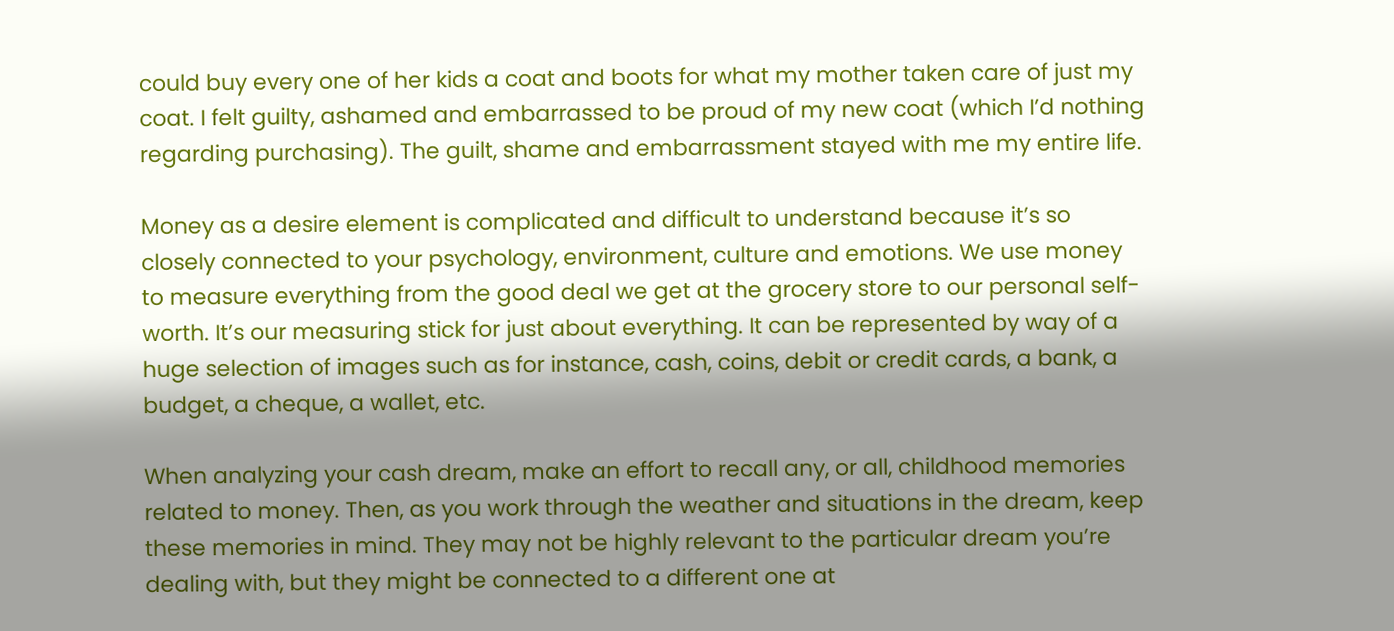could buy every one of her kids a coat and boots for what my mother taken care of just my coat. I felt guilty, ashamed and embarrassed to be proud of my new coat (which I’d nothing regarding purchasing). The guilt, shame and embarrassment stayed with me my entire life.

Money as a desire element is complicated and difficult to understand because it’s so closely connected to your psychology, environment, culture and emotions. We use money to measure everything from the good deal we get at the grocery store to our personal self-worth. It’s our measuring stick for just about everything. It can be represented by way of a huge selection of images such as for instance, cash, coins, debit or credit cards, a bank, a budget, a cheque, a wallet, etc.

When analyzing your cash dream, make an effort to recall any, or all, childhood memories related to money. Then, as you work through the weather and situations in the dream, keep these memories in mind. They may not be highly relevant to the particular dream you’re dealing with, but they might be connected to a different one at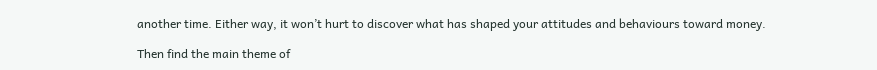another time. Either way, it won’t hurt to discover what has shaped your attitudes and behaviours toward money.

Then find the main theme of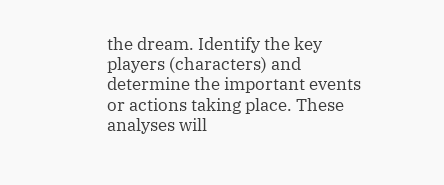the dream. Identify the key players (characters) and determine the important events or actions taking place. These analyses will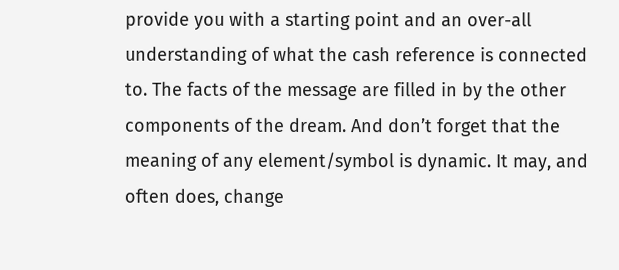provide you with a starting point and an over-all understanding of what the cash reference is connected to. The facts of the message are filled in by the other components of the dream. And don’t forget that the meaning of any element/symbol is dynamic. It may, and often does, change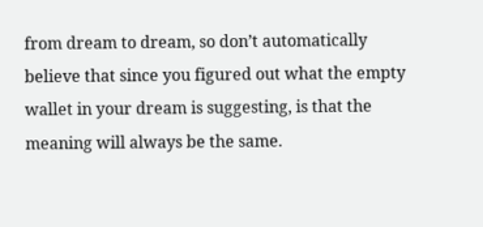from dream to dream, so don’t automatically believe that since you figured out what the empty wallet in your dream is suggesting, is that the meaning will always be the same.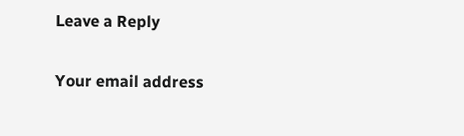Leave a Reply

Your email address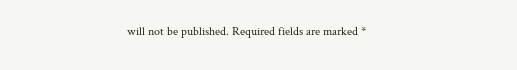will not be published. Required fields are marked *